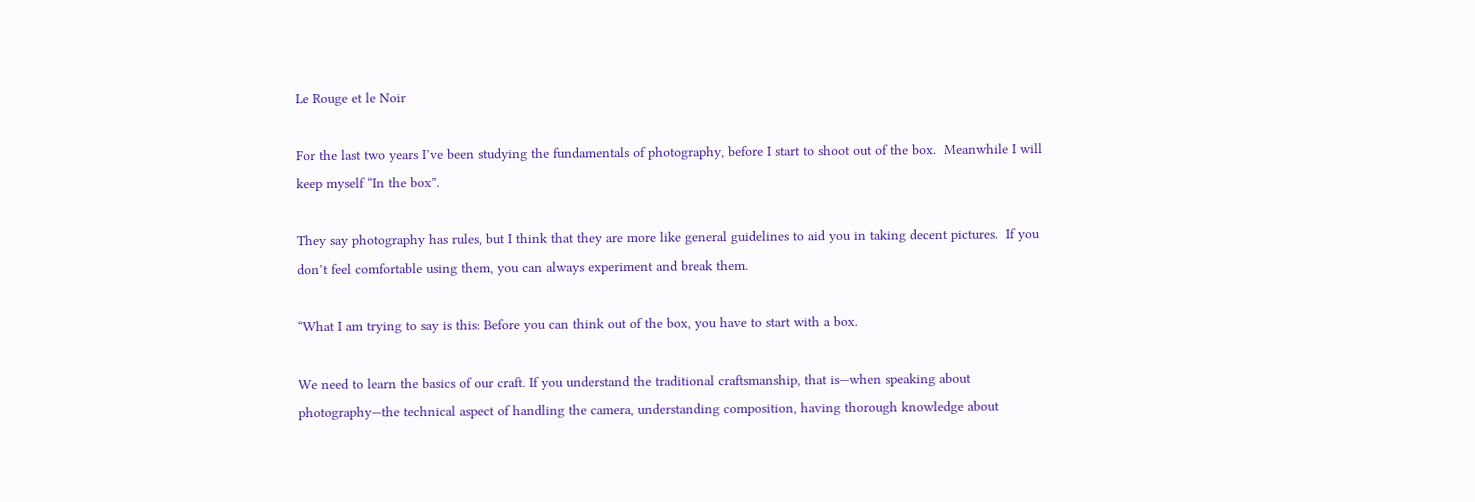Le Rouge et le Noir

For the last two years I’ve been studying the fundamentals of photography, before I start to shoot out of the box.  Meanwhile I will keep myself “In the box”.

They say photography has rules, but I think that they are more like general guidelines to aid you in taking decent pictures.  If you don’t feel comfortable using them, you can always experiment and break them.

“What I am trying to say is this: Before you can think out of the box, you have to start with a box.

We need to learn the basics of our craft. If you understand the traditional craftsmanship, that is—when speaking about photography—the technical aspect of handling the camera, understanding composition, having thorough knowledge about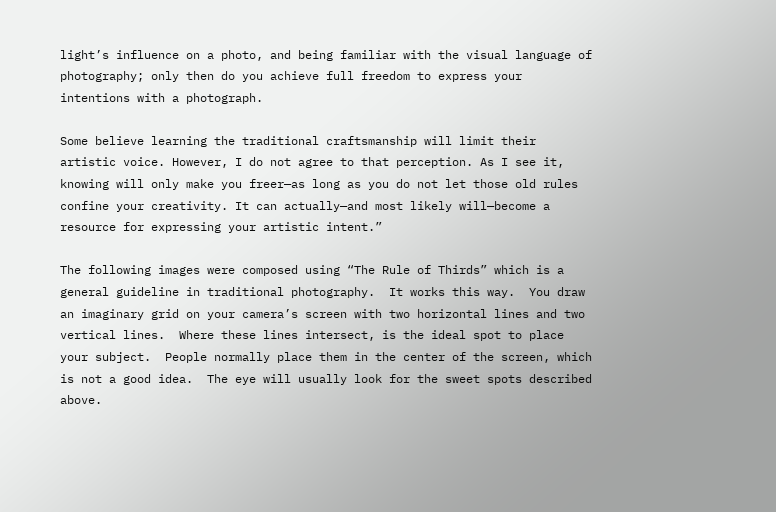light’s influence on a photo, and being familiar with the visual language of photography; only then do you achieve full freedom to express your intentions with a photograph.

Some believe learning the traditional craftsmanship will limit their artistic voice. However, I do not agree to that perception. As I see it, knowing will only make you freer—as long as you do not let those old rules confine your creativity. It can actually—and most likely will—become a resource for expressing your artistic intent.”

The following images were composed using “The Rule of Thirds” which is a general guideline in traditional photography.  It works this way.  You draw an imaginary grid on your camera’s screen with two horizontal lines and two vertical lines.  Where these lines intersect, is the ideal spot to place your subject.  People normally place them in the center of the screen, which is not a good idea.  The eye will usually look for the sweet spots described above.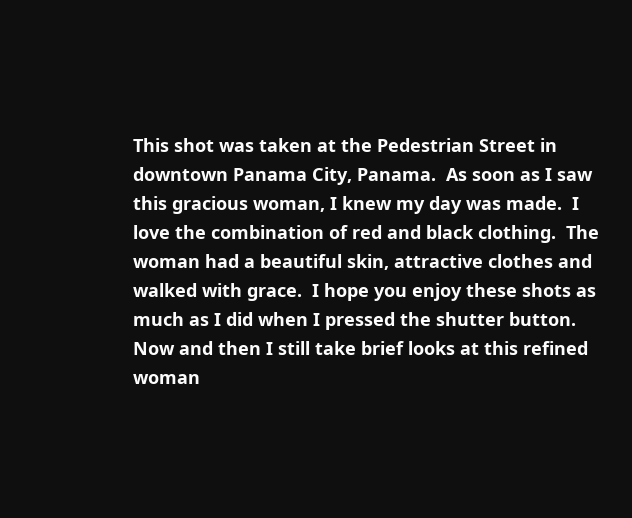This shot was taken at the Pedestrian Street in downtown Panama City, Panama.  As soon as I saw this gracious woman, I knew my day was made.  I love the combination of red and black clothing.  The woman had a beautiful skin, attractive clothes and walked with grace.  I hope you enjoy these shots as much as I did when I pressed the shutter button.  Now and then I still take brief looks at this refined woman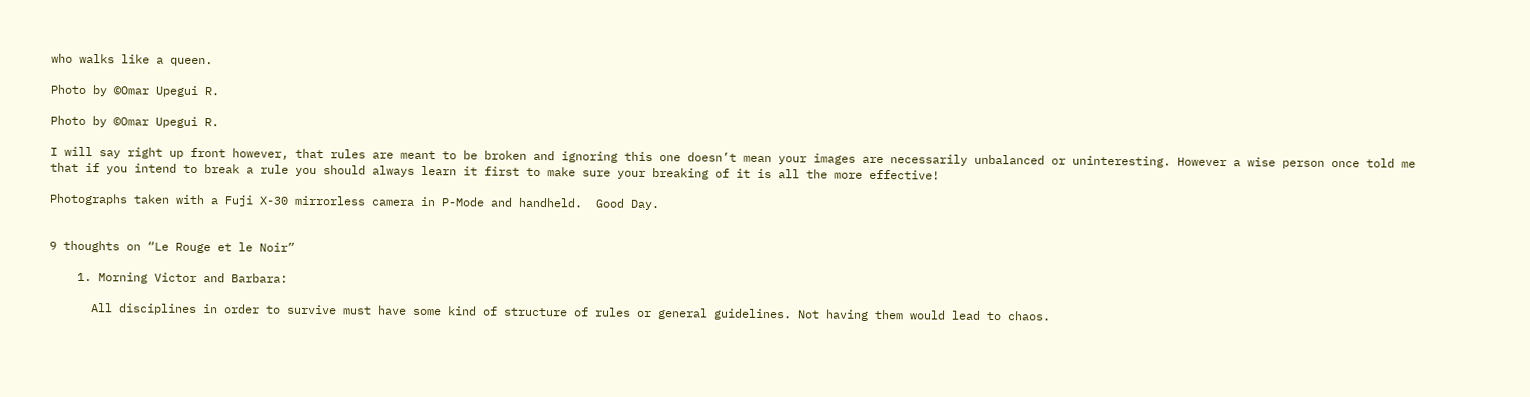who walks like a queen.

Photo by ©Omar Upegui R.

Photo by ©Omar Upegui R.

I will say right up front however, that rules are meant to be broken and ignoring this one doesn’t mean your images are necessarily unbalanced or uninteresting. However a wise person once told me that if you intend to break a rule you should always learn it first to make sure your breaking of it is all the more effective!

Photographs taken with a Fuji X-30 mirrorless camera in P-Mode and handheld.  Good Day.


9 thoughts on “Le Rouge et le Noir”

    1. Morning Victor and Barbara:

      All disciplines in order to survive must have some kind of structure of rules or general guidelines. Not having them would lead to chaos.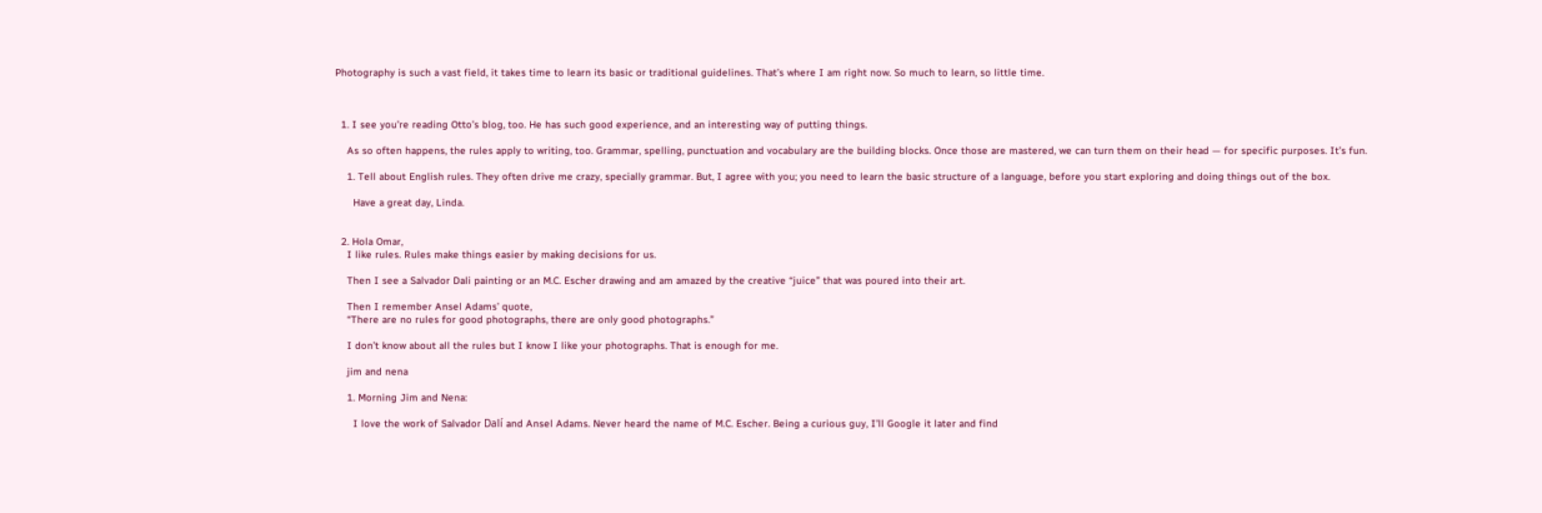Photography is such a vast field, it takes time to learn its basic or traditional guidelines. That’s where I am right now. So much to learn, so little time.



  1. I see you’re reading Otto’s blog, too. He has such good experience, and an interesting way of putting things.

    As so often happens, the rules apply to writing, too. Grammar, spelling, punctuation and vocabulary are the building blocks. Once those are mastered, we can turn them on their head — for specific purposes. It’s fun.

    1. Tell about English rules. They often drive me crazy, specially grammar. But, I agree with you; you need to learn the basic structure of a language, before you start exploring and doing things out of the box.

      Have a great day, Linda.


  2. Hola Omar,
    I like rules. Rules make things easier by making decisions for us.

    Then I see a Salvador Dali painting or an M.C. Escher drawing and am amazed by the creative “juice” that was poured into their art.

    Then I remember Ansel Adams’ quote,
    “There are no rules for good photographs, there are only good photographs.”

    I don’t know about all the rules but I know I like your photographs. That is enough for me.

    jim and nena

    1. Morning Jim and Nena:

      I love the work of Salvador Dalí and Ansel Adams. Never heard the name of M.C. Escher. Being a curious guy, I’ll Google it later and find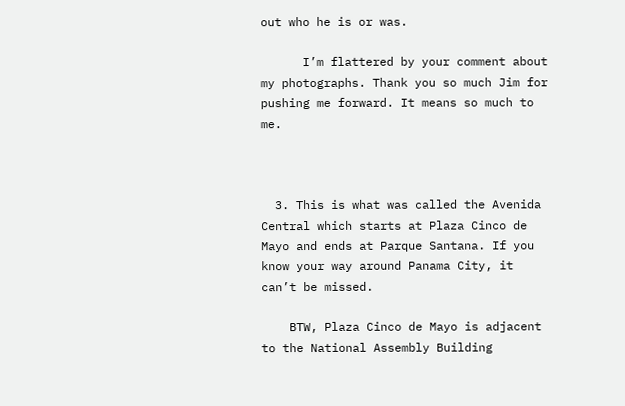out who he is or was.

      I’m flattered by your comment about my photographs. Thank you so much Jim for pushing me forward. It means so much to me.



  3. This is what was called the Avenida Central which starts at Plaza Cinco de Mayo and ends at Parque Santana. If you know your way around Panama City, it can’t be missed.

    BTW, Plaza Cinco de Mayo is adjacent to the National Assembly Building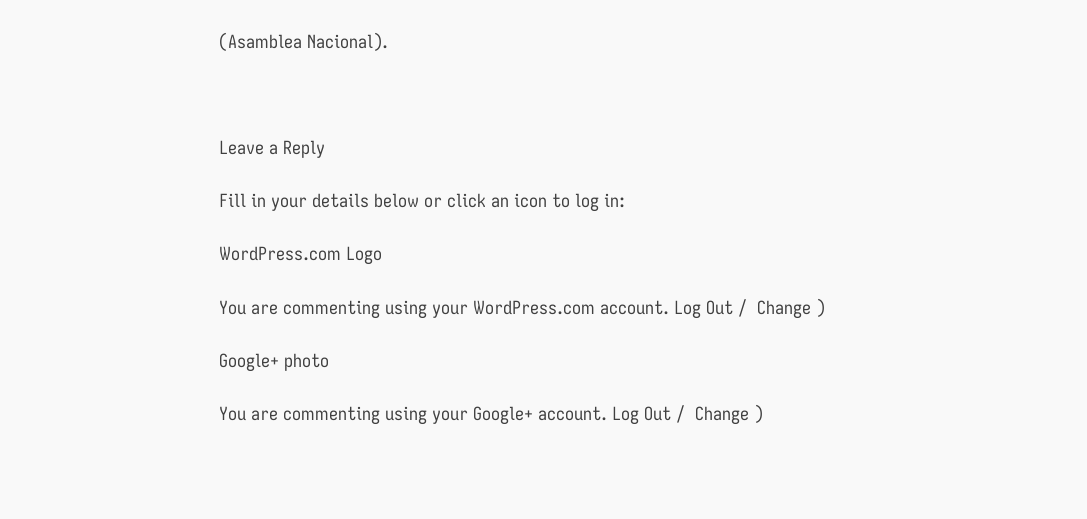(Asamblea Nacional).



Leave a Reply

Fill in your details below or click an icon to log in:

WordPress.com Logo

You are commenting using your WordPress.com account. Log Out /  Change )

Google+ photo

You are commenting using your Google+ account. Log Out /  Change )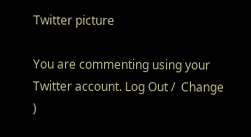Twitter picture

You are commenting using your Twitter account. Log Out /  Change )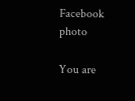Facebook photo

You are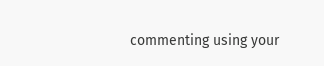commenting using your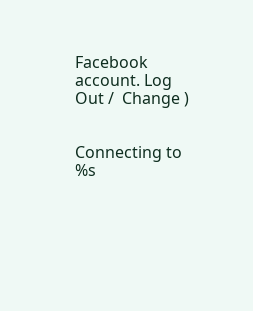Facebook account. Log Out /  Change )


Connecting to %s